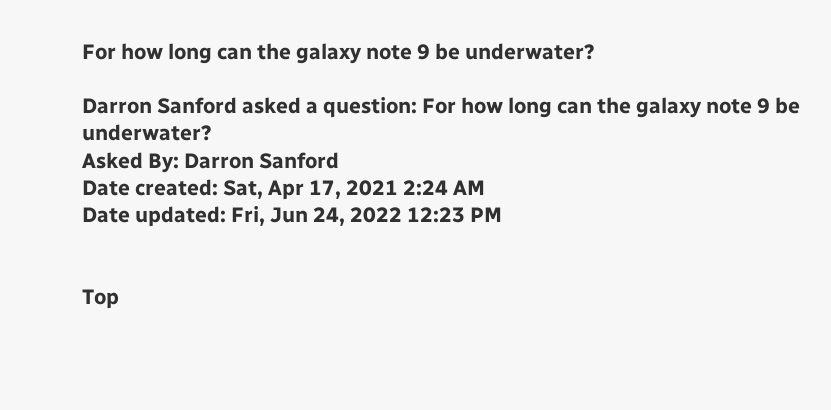For how long can the galaxy note 9 be underwater?

Darron Sanford asked a question: For how long can the galaxy note 9 be underwater?
Asked By: Darron Sanford
Date created: Sat, Apr 17, 2021 2:24 AM
Date updated: Fri, Jun 24, 2022 12:23 PM


Top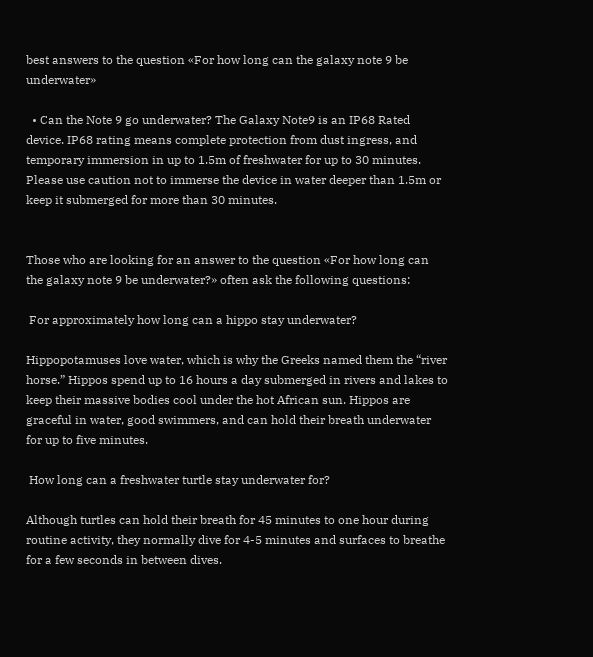best answers to the question «For how long can the galaxy note 9 be underwater»

  • Can the Note 9 go underwater? The Galaxy Note9 is an IP68 Rated device. IP68 rating means complete protection from dust ingress, and temporary immersion in up to 1.5m of freshwater for up to 30 minutes. Please use caution not to immerse the device in water deeper than 1.5m or keep it submerged for more than 30 minutes.


Those who are looking for an answer to the question «For how long can the galaxy note 9 be underwater?» often ask the following questions:

 For approximately how long can a hippo stay underwater?

Hippopotamuses love water, which is why the Greeks named them the “river horse.” Hippos spend up to 16 hours a day submerged in rivers and lakes to keep their massive bodies cool under the hot African sun. Hippos are graceful in water, good swimmers, and can hold their breath underwater for up to five minutes.

 How long can a freshwater turtle stay underwater for?

Although turtles can hold their breath for 45 minutes to one hour during routine activity, they normally dive for 4-5 minutes and surfaces to breathe for a few seconds in between dives.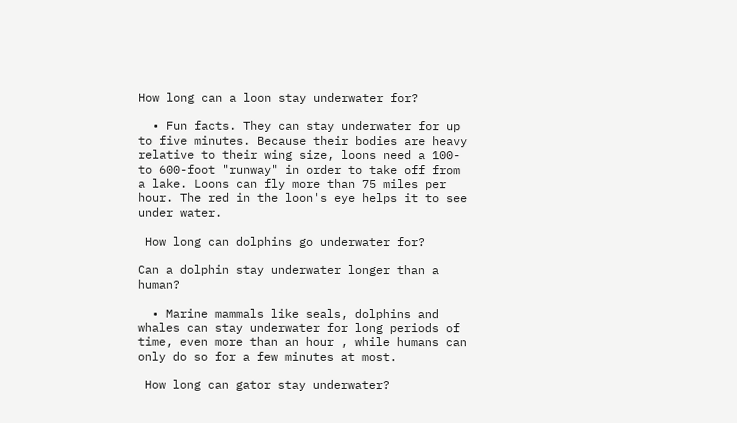How long can a loon stay underwater for?

  • Fun facts. They can stay underwater for up to five minutes. Because their bodies are heavy relative to their wing size, loons need a 100- to 600-foot "runway" in order to take off from a lake. Loons can fly more than 75 miles per hour. The red in the loon's eye helps it to see under water.

 How long can dolphins go underwater for?

Can a dolphin stay underwater longer than a human?

  • Marine mammals like seals, dolphins and whales can stay underwater for long periods of time, even more than an hour , while humans can only do so for a few minutes at most.

 How long can gator stay underwater?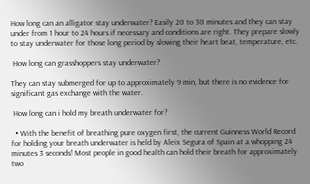How long can an alligator stay underwater? Easily 20 to 30 minutes and they can stay under from 1 hour to 24 hours if necessary and conditions are right. They prepare slowly to stay underwater for those long period by slowing their heart beat, temperature, etc.

 How long can grasshoppers stay underwater?

They can stay submerged for up to approximately 9 min, but there is no evidence for significant gas exchange with the water.

 How long can i hold my breath underwater for?

  • With the benefit of breathing pure oxygen first, the current Guinness World Record for holding your breath underwater is held by Aleix Segura of Spain at a whopping 24 minutes 3 seconds! Most people in good health can hold their breath for approximately two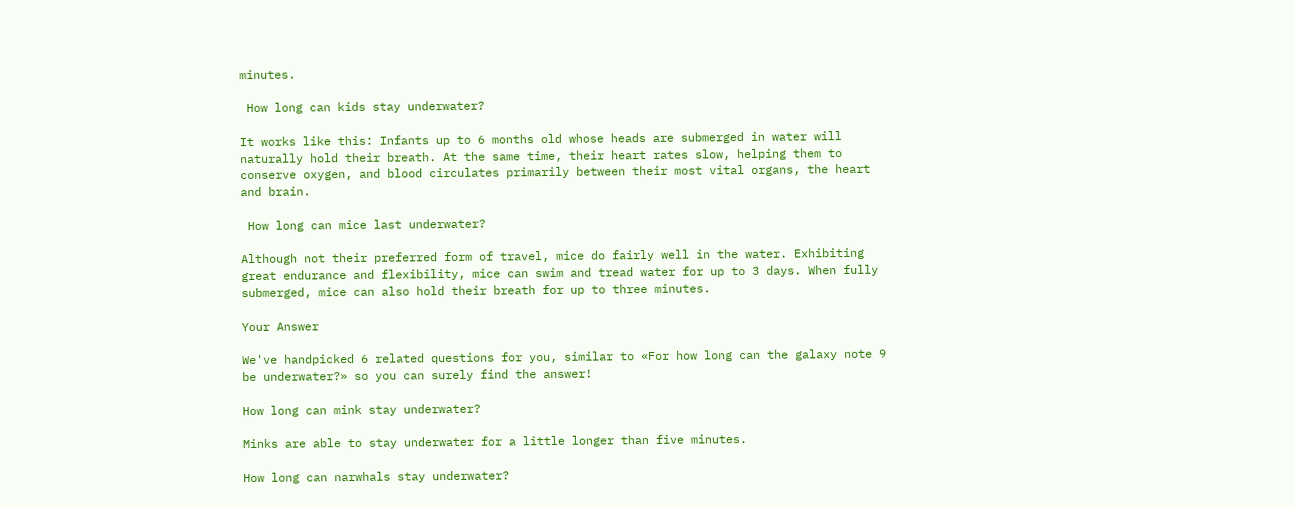minutes.

 How long can kids stay underwater?

It works like this: Infants up to 6 months old whose heads are submerged in water will naturally hold their breath. At the same time, their heart rates slow, helping them to conserve oxygen, and blood circulates primarily between their most vital organs, the heart and brain.

 How long can mice last underwater?

Although not their preferred form of travel, mice do fairly well in the water. Exhibiting great endurance and flexibility, mice can swim and tread water for up to 3 days. When fully submerged, mice can also hold their breath for up to three minutes.

Your Answer

We've handpicked 6 related questions for you, similar to «For how long can the galaxy note 9 be underwater?» so you can surely find the answer!

How long can mink stay underwater?

Minks are able to stay underwater for a little longer than five minutes.

How long can narwhals stay underwater?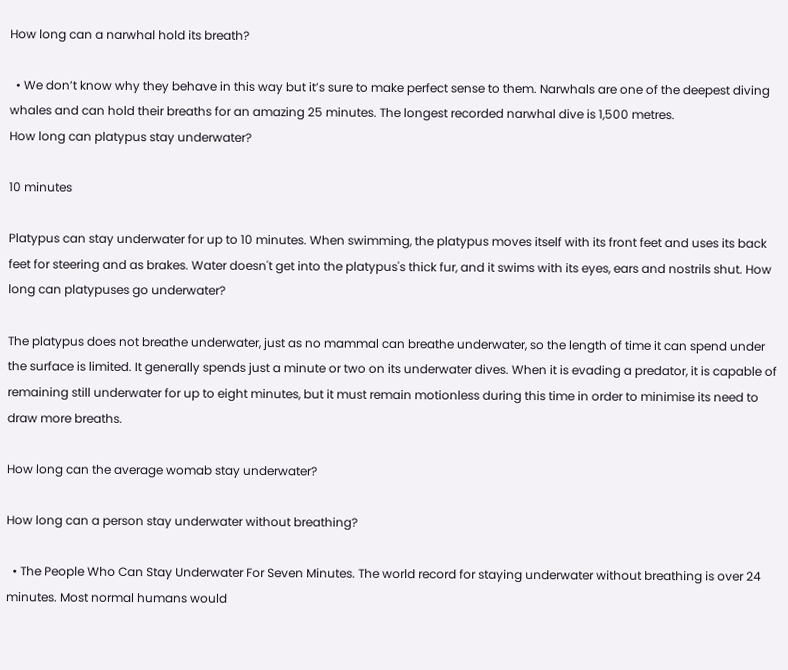How long can a narwhal hold its breath?

  • We don’t know why they behave in this way but it’s sure to make perfect sense to them. Narwhals are one of the deepest diving whales and can hold their breaths for an amazing 25 minutes. The longest recorded narwhal dive is 1,500 metres.
How long can platypus stay underwater?

10 minutes

Platypus can stay underwater for up to 10 minutes. When swimming, the platypus moves itself with its front feet and uses its back feet for steering and as brakes. Water doesn't get into the platypus's thick fur, and it swims with its eyes, ears and nostrils shut. How long can platypuses go underwater?

The platypus does not breathe underwater, just as no mammal can breathe underwater, so the length of time it can spend under the surface is limited. It generally spends just a minute or two on its underwater dives. When it is evading a predator, it is capable of remaining still underwater for up to eight minutes, but it must remain motionless during this time in order to minimise its need to draw more breaths.

How long can the average womab stay underwater?

How long can a person stay underwater without breathing?

  • The People Who Can Stay Underwater For Seven Minutes. The world record for staying underwater without breathing is over 24 minutes. Most normal humans would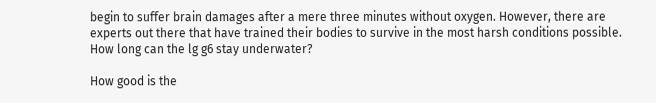begin to suffer brain damages after a mere three minutes without oxygen. However, there are experts out there that have trained their bodies to survive in the most harsh conditions possible.
How long can the lg g6 stay underwater?

How good is the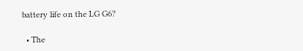battery life on the LG G6?

  • The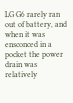LG G6 rarely ran out of battery, and when it was ensconced in a pocket the power drain was relatively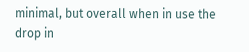minimal, but overall when in use the drop in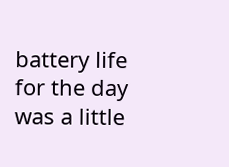battery life for the day was a little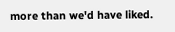more than we'd have liked.